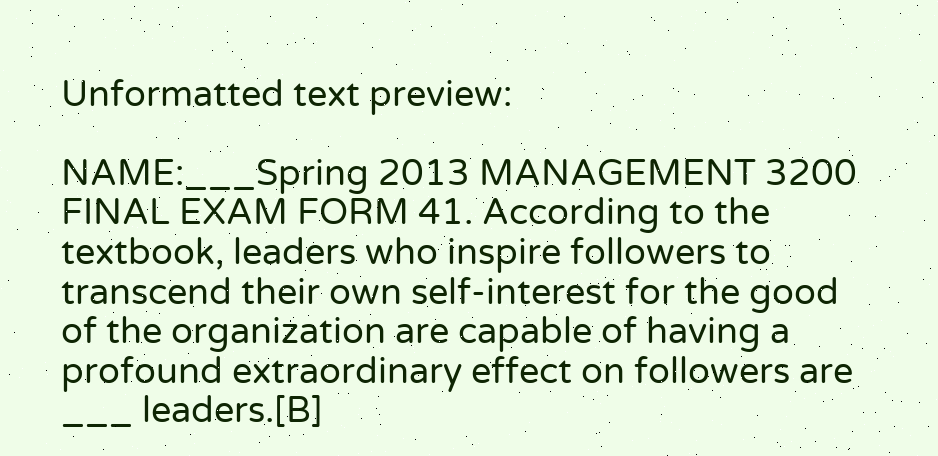Unformatted text preview:

NAME:___Spring 2013 MANAGEMENT 3200 FINAL EXAM FORM 41. According to the textbook, leaders who inspire followers to transcend their own self-interest for the good of the organization are capable of having a profound extraordinary effect on followers are ___ leaders.[B]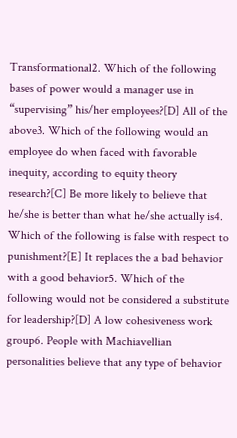Transformational2. Which of the following bases of power would a manager use in “supervising” his/her employees?[D] All of the above3. Which of the following would an employee do when faced with favorable inequity, according to equity theory research?[C] Be more likely to believe that he/she is better than what he/she actually is4. Which of the following is false with respect to punishment?[E] It replaces the a bad behavior with a good behavior5. Which of the following would not be considered a substitute for leadership?[D] A low cohesiveness work group6. People with Machiavellian personalities believe that any type of behavior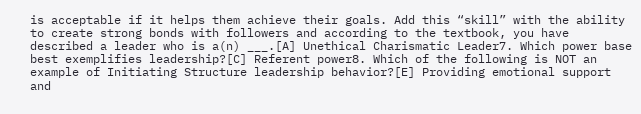is acceptable if it helps them achieve their goals. Add this “skill” with the ability to create strong bonds with followers and according to the textbook, you have described a leader who is a(n) ___.[A] Unethical Charismatic Leader7. Which power base best exemplifies leadership?[C] Referent power8. Which of the following is NOT an example of Initiating Structure leadership behavior?[E] Providing emotional support and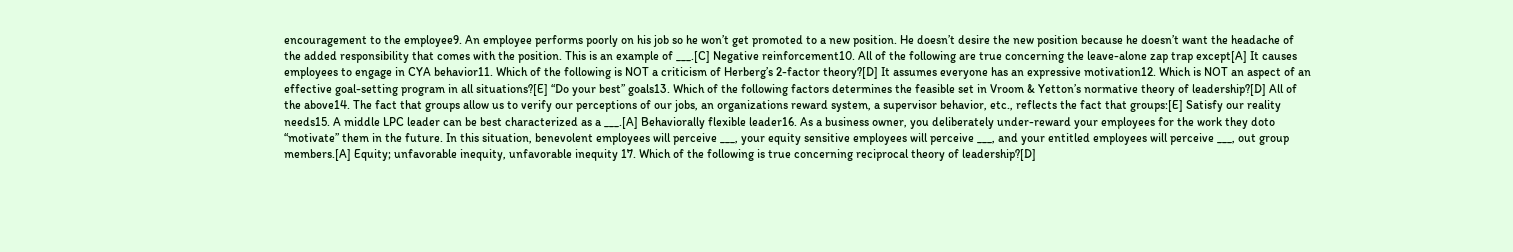encouragement to the employee9. An employee performs poorly on his job so he won’t get promoted to a new position. He doesn’t desire the new position because he doesn’t want the headache of the added responsibility that comes with the position. This is an example of ___.[C] Negative reinforcement10. All of the following are true concerning the leave-alone zap trap except[A] It causes employees to engage in CYA behavior11. Which of the following is NOT a criticism of Herberg’s 2-factor theory?[D] It assumes everyone has an expressive motivation12. Which is NOT an aspect of an effective goal-setting program in all situations?[E] “Do your best” goals13. Which of the following factors determines the feasible set in Vroom & Yetton’s normative theory of leadership?[D] All of the above14. The fact that groups allow us to verify our perceptions of our jobs, an organizations reward system, a supervisor behavior, etc., reflects the fact that groups:[E] Satisfy our reality needs15. A middle LPC leader can be best characterized as a ___.[A] Behaviorally flexible leader16. As a business owner, you deliberately under-reward your employees for the work they doto “motivate” them in the future. In this situation, benevolent employees will perceive ___, your equity sensitive employees will perceive ___, and your entitled employees will perceive ___, out group members.[A] Equity; unfavorable inequity, unfavorable inequity 17. Which of the following is true concerning reciprocal theory of leadership?[D]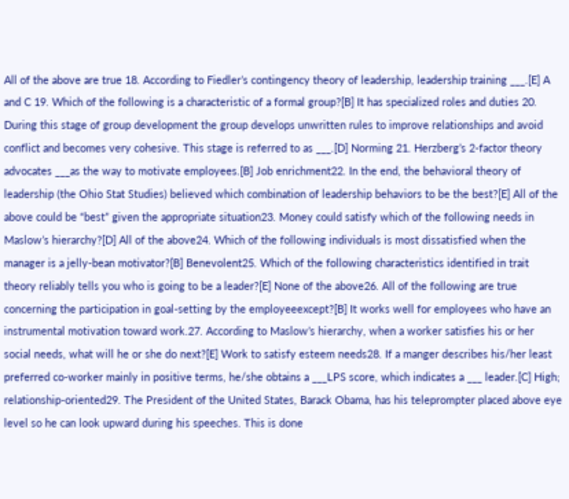All of the above are true 18. According to Fiedler’s contingency theory of leadership, leadership training ___.[E] A and C 19. Which of the following is a characteristic of a formal group?[B] It has specialized roles and duties 20. During this stage of group development the group develops unwritten rules to improve relationships and avoid conflict and becomes very cohesive. This stage is referred to as ___.[D] Norming 21. Herzberg’s 2-factor theory advocates ___as the way to motivate employees.[B] Job enrichment22. In the end, the behavioral theory of leadership (the Ohio Stat Studies) believed which combination of leadership behaviors to be the best?[E] All of the above could be “best” given the appropriate situation23. Money could satisfy which of the following needs in Maslow’s hierarchy?[D] All of the above24. Which of the following individuals is most dissatisfied when the manager is a jelly-bean motivator?[B] Benevolent25. Which of the following characteristics identified in trait theory reliably tells you who is going to be a leader?[E] None of the above26. All of the following are true concerning the participation in goal-setting by the employeeexcept?[B] It works well for employees who have an instrumental motivation toward work.27. According to Maslow’s hierarchy, when a worker satisfies his or her social needs, what will he or she do next?[E] Work to satisfy esteem needs28. If a manger describes his/her least preferred co-worker mainly in positive terms, he/she obtains a ___LPS score, which indicates a ___ leader.[C] High; relationship-oriented29. The President of the United States, Barack Obama, has his teleprompter placed above eye level so he can look upward during his speeches. This is done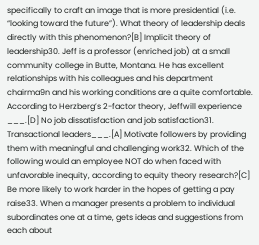specifically to craft an image that is more presidential (i.e. “looking toward the future”). What theory of leadership deals directly with this phenomenon?[B] Implicit theory of leadership30. Jeff is a professor (enriched job) at a small community college in Butte, Montana. He has excellent relationships with his colleagues and his department chairma9n and his working conditions are a quite comfortable. According to Herzberg’s 2-factor theory, Jeffwill experience ___.[D] No job dissatisfaction and job satisfaction31. Transactional leaders___.[A] Motivate followers by providing them with meaningful and challenging work32. Which of the following would an employee NOT do when faced with unfavorable inequity, according to equity theory research?[C] Be more likely to work harder in the hopes of getting a pay raise33. When a manager presents a problem to individual subordinates one at a time, gets ideas and suggestions from each about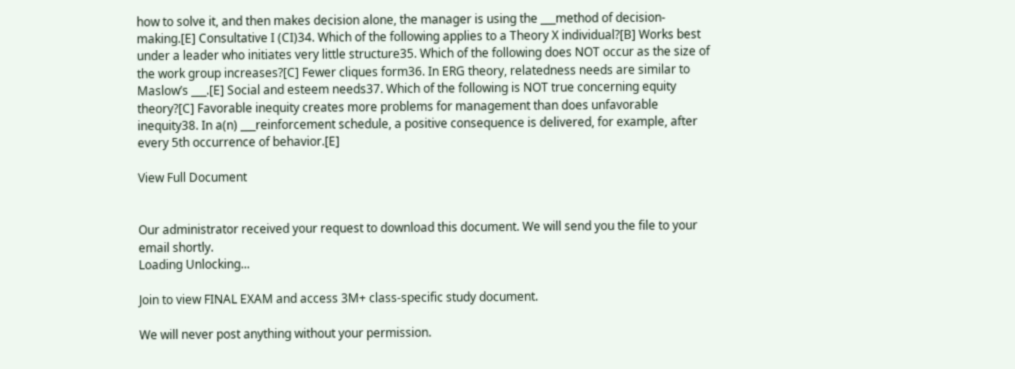how to solve it, and then makes decision alone, the manager is using the ___method of decision-making.[E] Consultative I (CI)34. Which of the following applies to a Theory X individual?[B] Works best under a leader who initiates very little structure35. Which of the following does NOT occur as the size of the work group increases?[C] Fewer cliques form36. In ERG theory, relatedness needs are similar to Maslow’s ___.[E] Social and esteem needs37. Which of the following is NOT true concerning equity theory?[C] Favorable inequity creates more problems for management than does unfavorable inequity38. In a(n) ___reinforcement schedule, a positive consequence is delivered, for example, after every 5th occurrence of behavior.[E]

View Full Document


Our administrator received your request to download this document. We will send you the file to your email shortly.
Loading Unlocking...

Join to view FINAL EXAM and access 3M+ class-specific study document.

We will never post anything without your permission.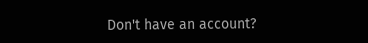Don't have an account?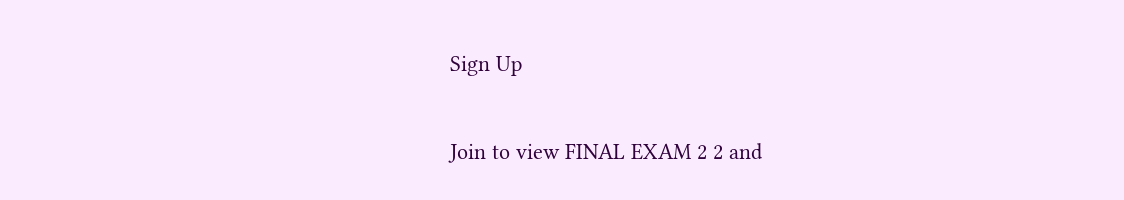Sign Up

Join to view FINAL EXAM 2 2 and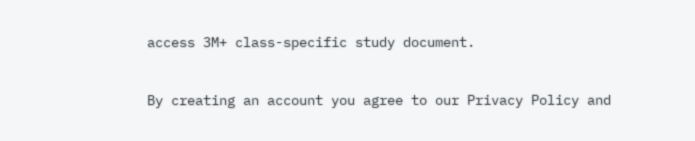access 3M+ class-specific study document.


By creating an account you agree to our Privacy Policy and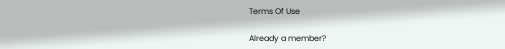Terms Of Use

Already a member?